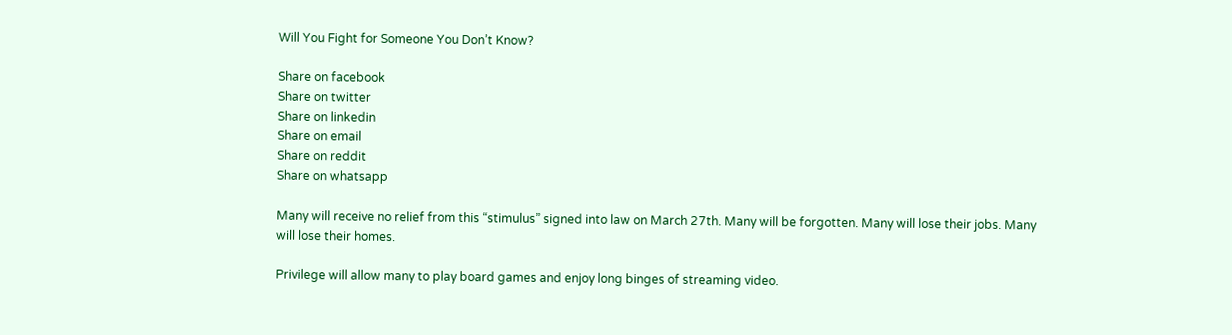Will You Fight for Someone You Don’t Know?

Share on facebook
Share on twitter
Share on linkedin
Share on email
Share on reddit
Share on whatsapp

Many will receive no relief from this “stimulus” signed into law on March 27th. Many will be forgotten. Many will lose their jobs. Many will lose their homes.

Privilege will allow many to play board games and enjoy long binges of streaming video.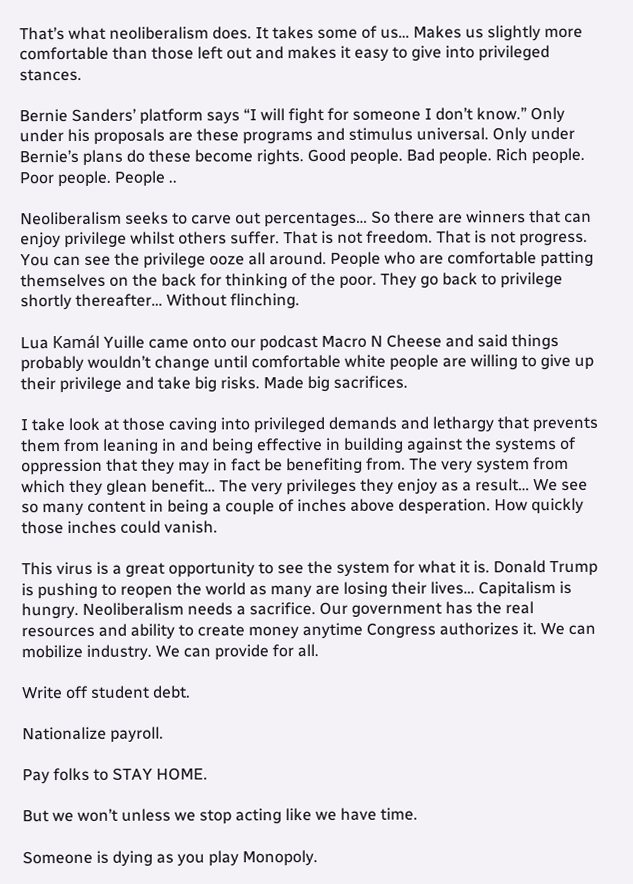That’s what neoliberalism does. It takes some of us… Makes us slightly more comfortable than those left out and makes it easy to give into privileged stances.

Bernie Sanders’ platform says “I will fight for someone I don’t know.” Only under his proposals are these programs and stimulus universal. Only under Bernie’s plans do these become rights. Good people. Bad people. Rich people. Poor people. People ..

Neoliberalism seeks to carve out percentages… So there are winners that can enjoy privilege whilst others suffer. That is not freedom. That is not progress. You can see the privilege ooze all around. People who are comfortable patting themselves on the back for thinking of the poor. They go back to privilege shortly thereafter… Without flinching.

Lua Kamál Yuille came onto our podcast Macro N Cheese and said things probably wouldn’t change until comfortable white people are willing to give up their privilege and take big risks. Made big sacrifices.

I take look at those caving into privileged demands and lethargy that prevents them from leaning in and being effective in building against the systems of oppression that they may in fact be benefiting from. The very system from which they glean benefit… The very privileges they enjoy as a result… We see so many content in being a couple of inches above desperation. How quickly those inches could vanish.

This virus is a great opportunity to see the system for what it is. Donald Trump is pushing to reopen the world as many are losing their lives… Capitalism is hungry. Neoliberalism needs a sacrifice. Our government has the real resources and ability to create money anytime Congress authorizes it. We can mobilize industry. We can provide for all.

Write off student debt.

Nationalize payroll.

Pay folks to STAY HOME.

But we won’t unless we stop acting like we have time.

Someone is dying as you play Monopoly.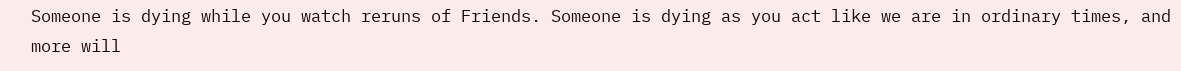Someone is dying while you watch reruns of Friends. Someone is dying as you act like we are in ordinary times, and more will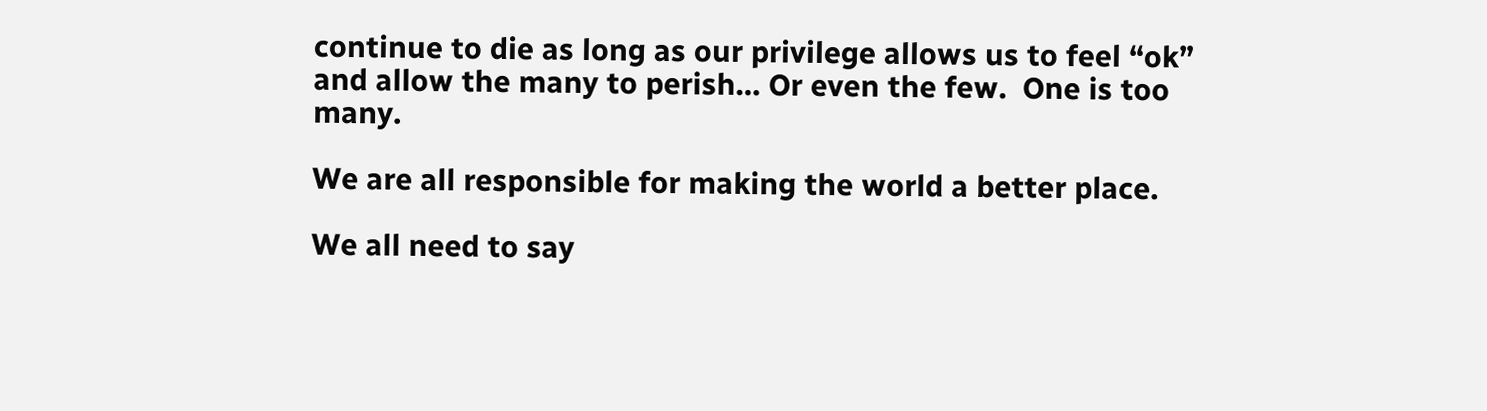continue to die as long as our privilege allows us to feel “ok” and allow the many to perish… Or even the few.  One is too many.

We are all responsible for making the world a better place.

We all need to say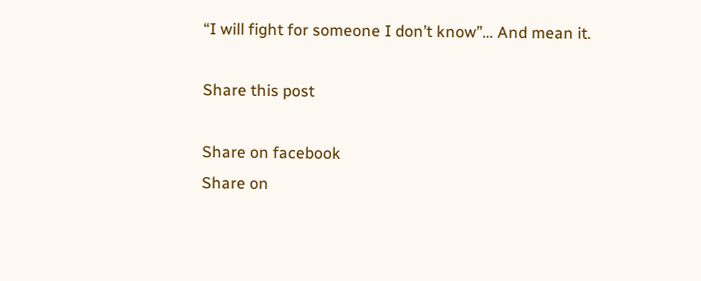“I will fight for someone I don’t know”… And mean it.

Share this post

Share on facebook
Share on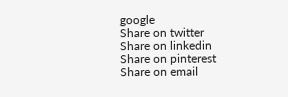google
Share on twitter
Share on linkedin
Share on pinterest
Share on email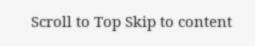Scroll to Top Skip to content